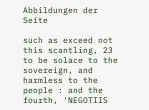Abbildungen der Seite

such as exceed not this scantling, 23 to be solace to the sovereign, and harmless to the people : and the fourth, 'NEGOTIIS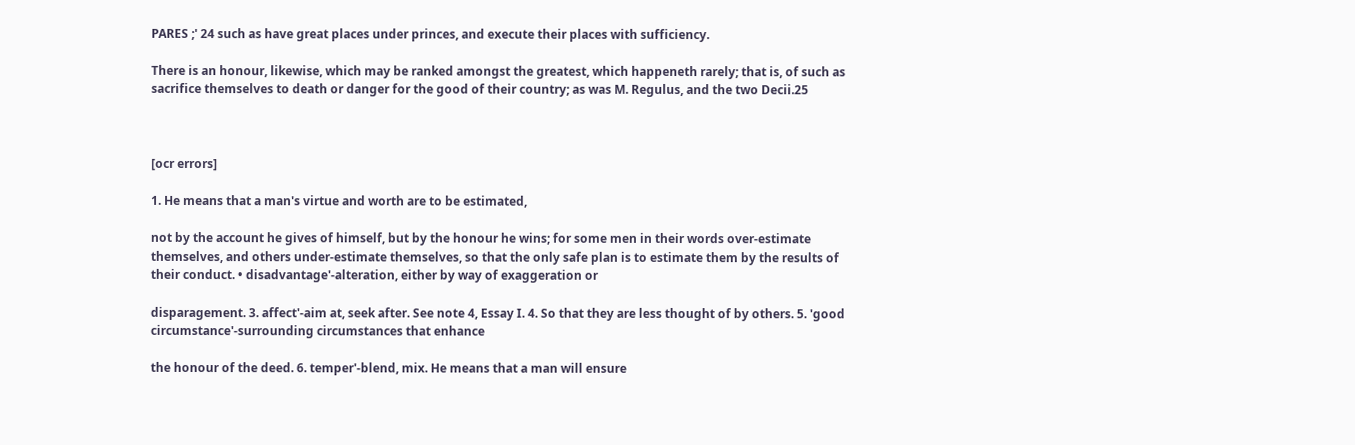PARES ;' 24 such as have great places under princes, and execute their places with sufficiency.

There is an honour, likewise, which may be ranked amongst the greatest, which happeneth rarely; that is, of such as sacrifice themselves to death or danger for the good of their country; as was M. Regulus, and the two Decii.25



[ocr errors]

1. He means that a man's virtue and worth are to be estimated,

not by the account he gives of himself, but by the honour he wins; for some men in their words over-estimate themselves, and others under-estimate themselves, so that the only safe plan is to estimate them by the results of their conduct. • disadvantage'-alteration, either by way of exaggeration or

disparagement. 3. affect'-aim at, seek after. See note 4, Essay I. 4. So that they are less thought of by others. 5. 'good circumstance'-surrounding circumstances that enhance

the honour of the deed. 6. temper'-blend, mix. He means that a man will ensure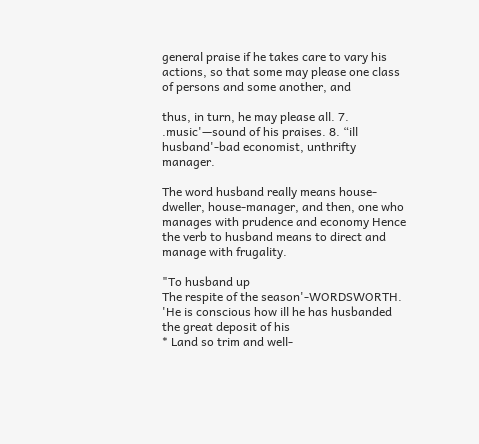general praise if he takes care to vary his actions, so that some may please one class of persons and some another, and

thus, in turn, he may please all. 7. .music'—sound of his praises. 8. “ill husband'-bad economist, unthrifty manager.

The word husband really means house-dweller, house-manager, and then, one who manages with prudence and economy Hence the verb to husband means to direct and manage with frugality.

"To husband up
The respite of the season'-WORDSWORTH.
'He is conscious how ill he has husbanded the great deposit of his
* Land so trim and well-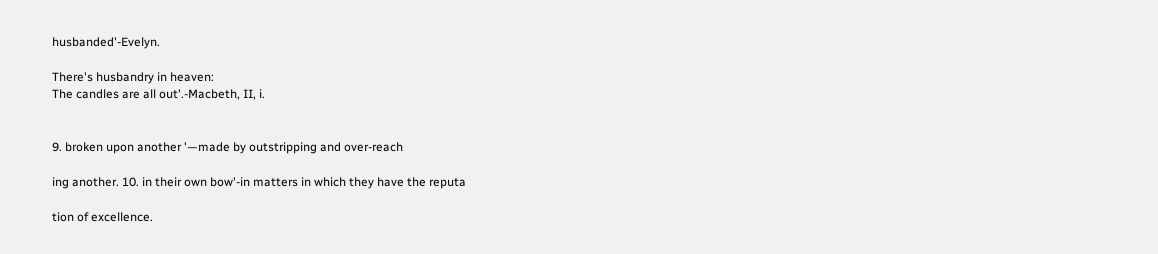husbanded'-Evelyn.

There's husbandry in heaven:
The candles are all out'.-Macbeth, II, i.


9. broken upon another '—made by outstripping and over-reach

ing another. 10. in their own bow'-in matters in which they have the reputa

tion of excellence.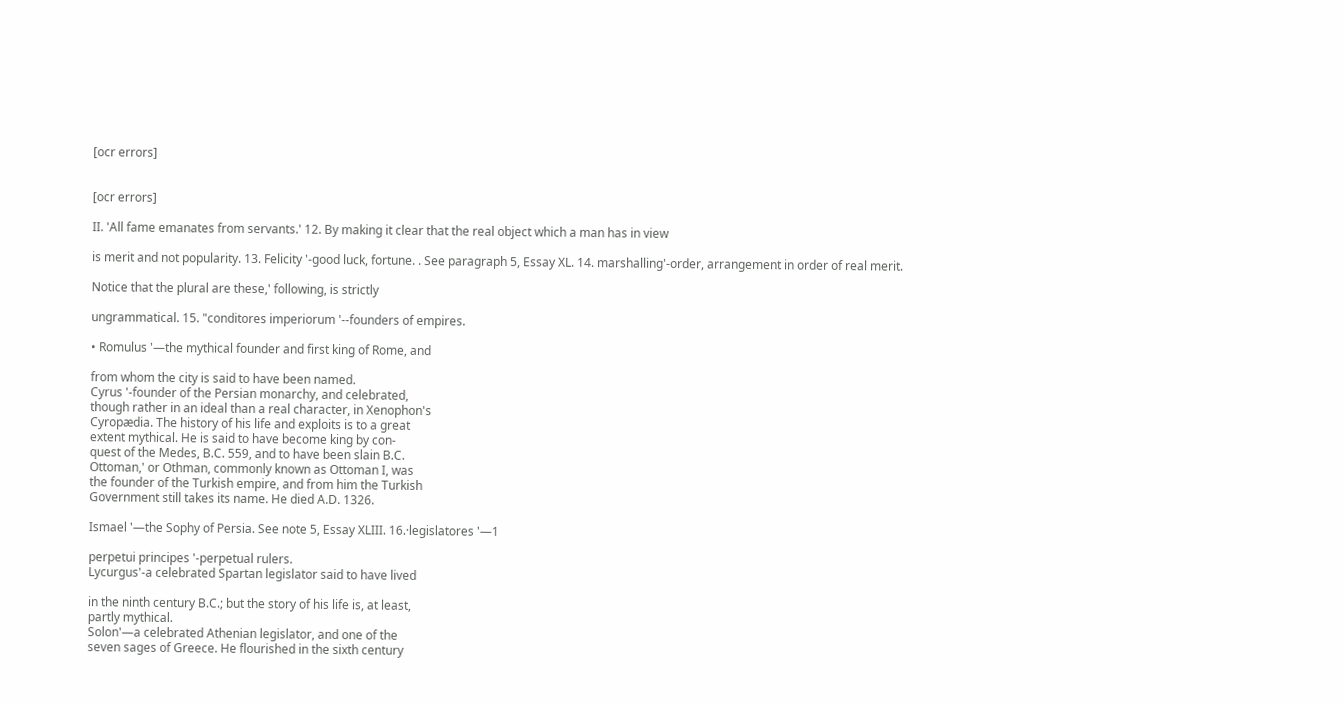[ocr errors]


[ocr errors]

II. 'All fame emanates from servants.' 12. By making it clear that the real object which a man has in view

is merit and not popularity. 13. Felicity '-good luck, fortune. . See paragraph 5, Essay XL. 14. marshalling'-order, arrangement in order of real merit.

Notice that the plural are these,' following, is strictly

ungrammatical. 15. "conditores imperiorum '--founders of empires.

• Romulus '—the mythical founder and first king of Rome, and

from whom the city is said to have been named.
Cyrus '-founder of the Persian monarchy, and celebrated,
though rather in an ideal than a real character, in Xenophon's
Cyropædia. The history of his life and exploits is to a great
extent mythical. He is said to have become king by con-
quest of the Medes, B.C. 559, and to have been slain B.C.
Ottoman,' or Othman, commonly known as Ottoman I, was
the founder of the Turkish empire, and from him the Turkish
Government still takes its name. He died A.D. 1326.

Ismael '—the Sophy of Persia. See note 5, Essay XLIII. 16.·legislatores '—1

perpetui principes '-perpetual rulers.
Lycurgus'-a celebrated Spartan legislator said to have lived

in the ninth century B.C.; but the story of his life is, at least,
partly mythical.
Solon'—a celebrated Athenian legislator, and one of the
seven sages of Greece. He flourished in the sixth century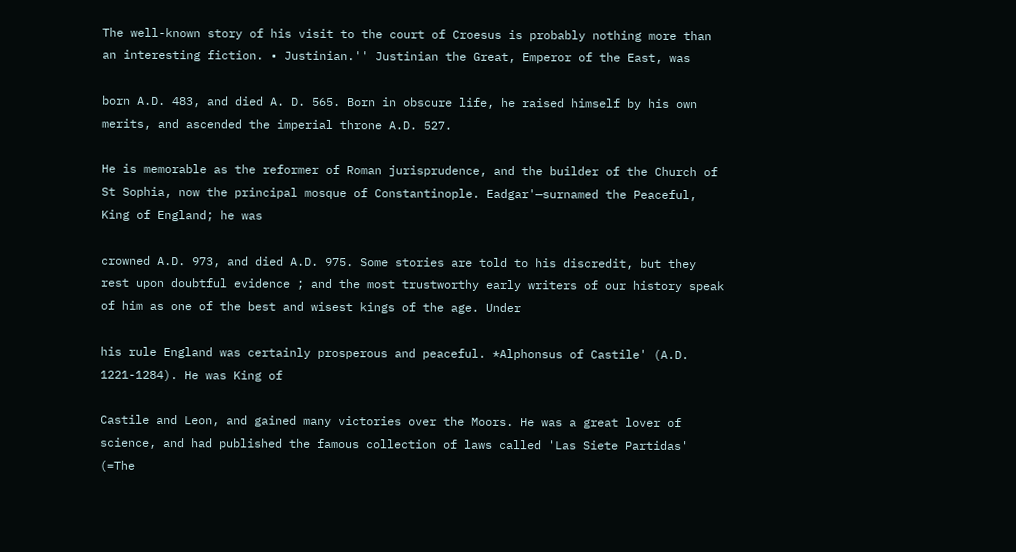The well-known story of his visit to the court of Croesus is probably nothing more than an interesting fiction. • Justinian.'' Justinian the Great, Emperor of the East, was

born A.D. 483, and died A. D. 565. Born in obscure life, he raised himself by his own merits, and ascended the imperial throne A.D. 527.

He is memorable as the reformer of Roman jurisprudence, and the builder of the Church of St Sophia, now the principal mosque of Constantinople. Eadgar'—surnamed the Peaceful, King of England; he was

crowned A.D. 973, and died A.D. 975. Some stories are told to his discredit, but they rest upon doubtful evidence ; and the most trustworthy early writers of our history speak of him as one of the best and wisest kings of the age. Under

his rule England was certainly prosperous and peaceful. *Alphonsus of Castile' (A.D. 1221-1284). He was King of

Castile and Leon, and gained many victories over the Moors. He was a great lover of science, and had published the famous collection of laws called 'Las Siete Partidas' (=The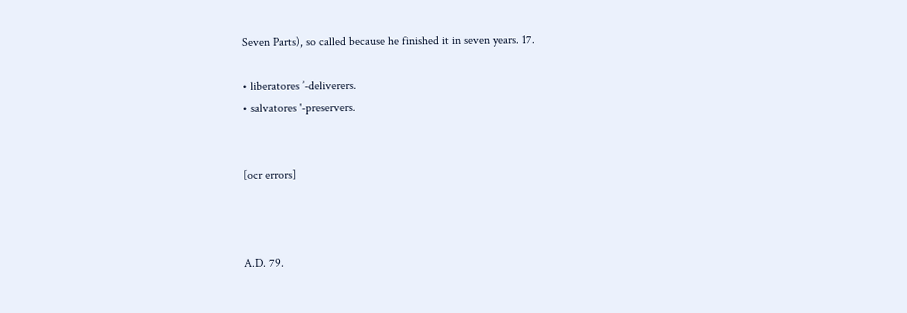Seven Parts), so called because he finished it in seven years. 17.

• liberatores ’-deliverers.
• salvatores '-preservers.


[ocr errors]



A.D. 79.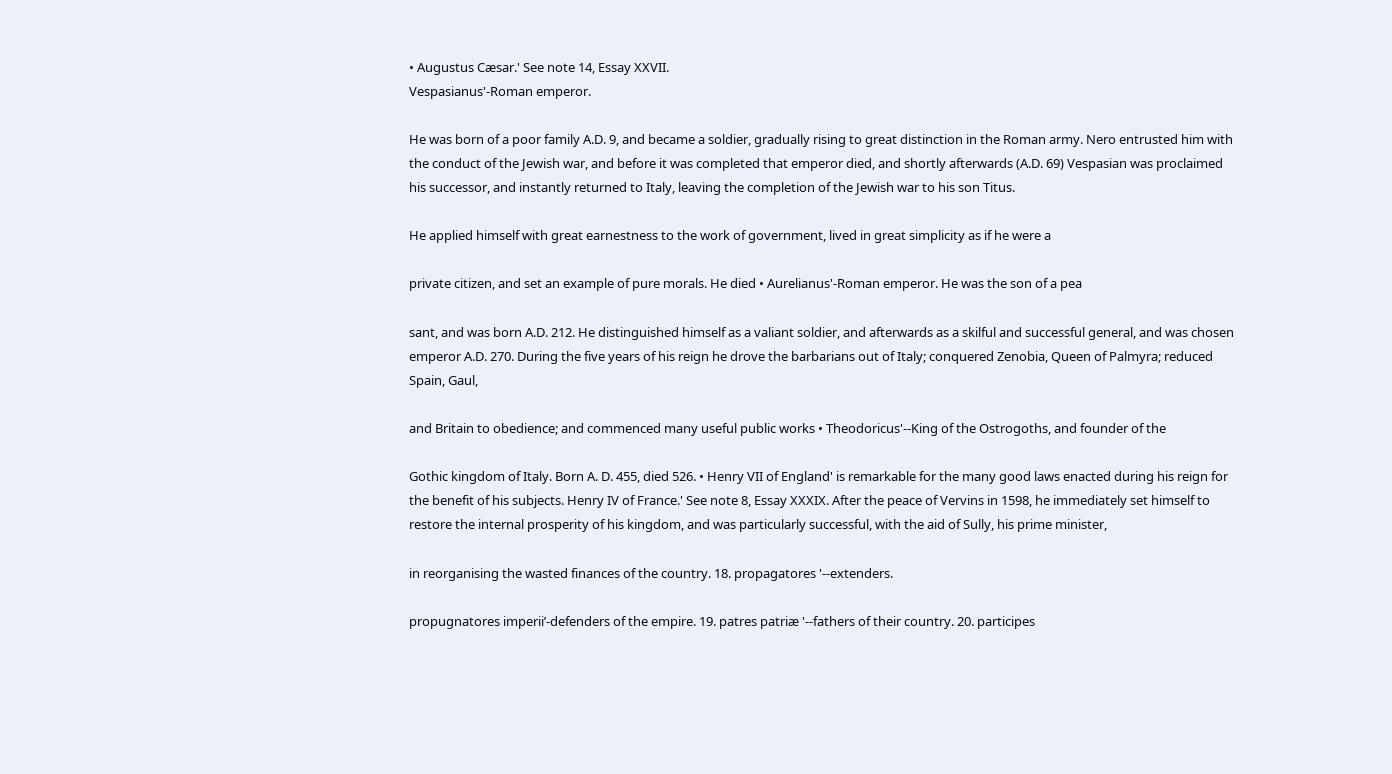• Augustus Cæsar.' See note 14, Essay XXVII.
Vespasianus'-Roman emperor.

He was born of a poor family A.D. 9, and became a soldier, gradually rising to great distinction in the Roman army. Nero entrusted him with the conduct of the Jewish war, and before it was completed that emperor died, and shortly afterwards (A.D. 69) Vespasian was proclaimed his successor, and instantly returned to Italy, leaving the completion of the Jewish war to his son Titus.

He applied himself with great earnestness to the work of government, lived in great simplicity as if he were a

private citizen, and set an example of pure morals. He died • Aurelianus'-Roman emperor. He was the son of a pea

sant, and was born A.D. 212. He distinguished himself as a valiant soldier, and afterwards as a skilful and successful general, and was chosen emperor A.D. 270. During the five years of his reign he drove the barbarians out of Italy; conquered Zenobia, Queen of Palmyra; reduced Spain, Gaul,

and Britain to obedience; and commenced many useful public works • Theodoricus'--King of the Ostrogoths, and founder of the

Gothic kingdom of Italy. Born A. D. 455, died 526. • Henry VII of England' is remarkable for the many good laws enacted during his reign for the benefit of his subjects. Henry IV of France.' See note 8, Essay XXXIX. After the peace of Vervins in 1598, he immediately set himself to restore the internal prosperity of his kingdom, and was particularly successful, with the aid of Sully, his prime minister,

in reorganising the wasted finances of the country. 18. propagatores '--extenders.

propugnatores imperii’-defenders of the empire. 19. patres patriæ '--fathers of their country. 20. participes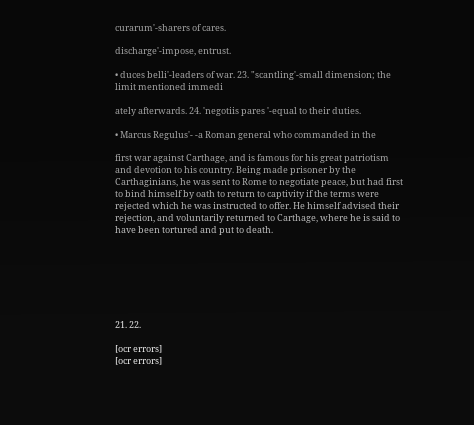curarum'-sharers of cares.

discharge'-impose, entrust.

• duces belli'-leaders of war. 23. "scantling'-small dimension; the limit mentioned immedi

ately afterwards. 24. 'negotiis pares '-equal to their duties.

• Marcus Regulus'- -a Roman general who commanded in the

first war against Carthage, and is famous for his great patriotism and devotion to his country. Being made prisoner by the Carthaginians, he was sent to Rome to negotiate peace, but had first to bind himself by oath to return to captivity if the terms were rejected which he was instructed to offer. He himself advised their rejection, and voluntarily returned to Carthage, where he is said to have been tortured and put to death.







21. 22.

[ocr errors]
[ocr errors]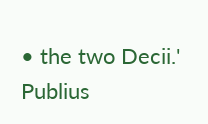• the two Decii.' Publius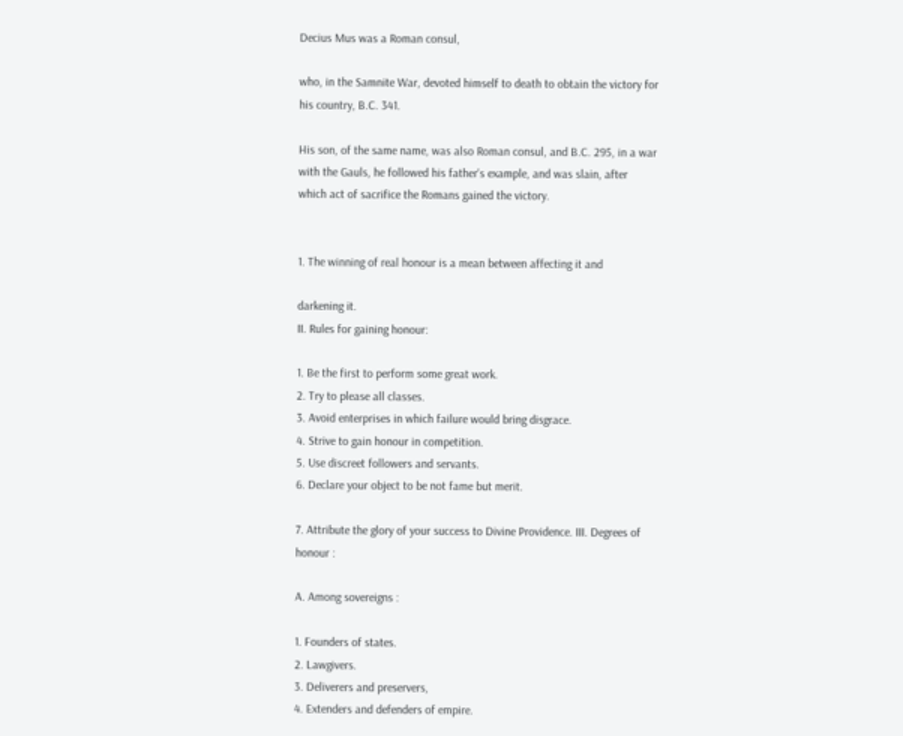Decius Mus was a Roman consul,

who, in the Samnite War, devoted himself to death to obtain the victory for his country, B.C. 341.

His son, of the same name, was also Roman consul, and B.C. 295, in a war with the Gauls, he followed his father's example, and was slain, after which act of sacrifice the Romans gained the victory.


1. The winning of real honour is a mean between affecting it and

darkening it.
II. Rules for gaining honour:

1. Be the first to perform some great work.
2. Try to please all classes.
3. Avoid enterprises in which failure would bring disgrace.
4. Strive to gain honour in competition.
5. Use discreet followers and servants.
6. Declare your object to be not fame but merit.

7. Attribute the glory of your success to Divine Providence. III. Degrees of honour :

A. Among sovereigns :

1. Founders of states.
2. Lawgivers.
3. Deliverers and preservers,
4. Extenders and defenders of empire.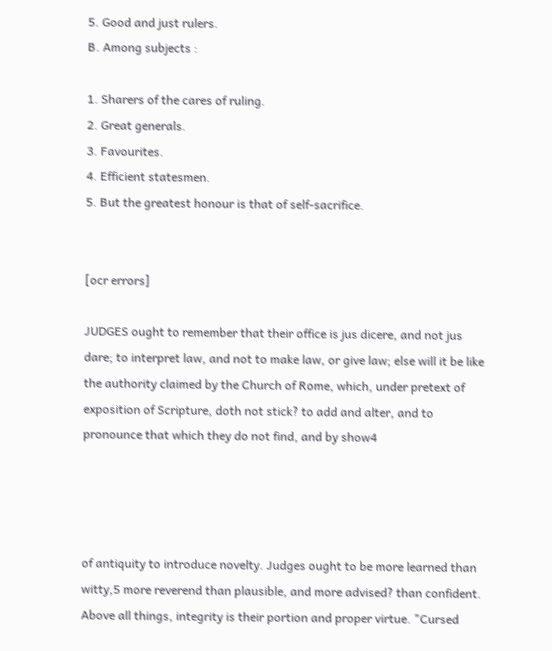5. Good and just rulers.
B. Among subjects :

1. Sharers of the cares of ruling.
2. Great generals.
3. Favourites.
4. Efficient statesmen.
5. But the greatest honour is that of self-sacrifice.


[ocr errors]

JUDGES ought to remember that their office is jus dicere, and not jus dare; to interpret law, and not to make law, or give law; else will it be like the authority claimed by the Church of Rome, which, under pretext of exposition of Scripture, doth not stick? to add and alter, and to pronounce that which they do not find, and by show4




of antiquity to introduce novelty. Judges ought to be more learned than witty,5 more reverend than plausible, and more advised? than confident. Above all things, integrity is their portion and proper virtue. "Cursed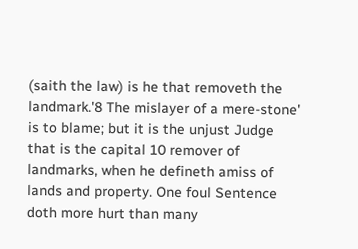(saith the law) is he that removeth the landmark.'8 The mislayer of a mere-stone' is to blame; but it is the unjust Judge that is the capital 10 remover of landmarks, when he defineth amiss of lands and property. One foul Sentence doth more hurt than many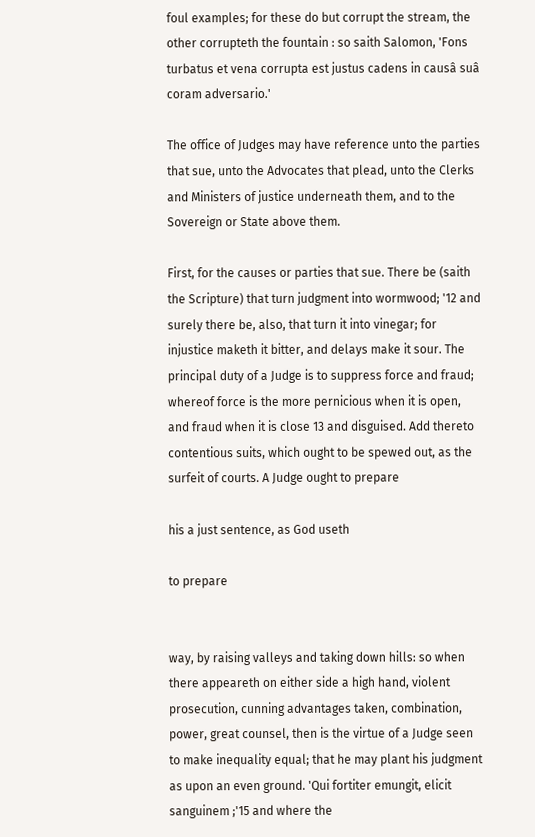foul examples; for these do but corrupt the stream, the other corrupteth the fountain : so saith Salomon, 'Fons turbatus et vena corrupta est justus cadens in causâ suâ coram adversario.'

The office of Judges may have reference unto the parties that sue, unto the Advocates that plead, unto the Clerks and Ministers of justice underneath them, and to the Sovereign or State above them.

First, for the causes or parties that sue. There be (saith the Scripture) that turn judgment into wormwood; '12 and surely there be, also, that turn it into vinegar; for injustice maketh it bitter, and delays make it sour. The principal duty of a Judge is to suppress force and fraud; whereof force is the more pernicious when it is open, and fraud when it is close 13 and disguised. Add thereto contentious suits, which ought to be spewed out, as the surfeit of courts. A Judge ought to prepare

his a just sentence, as God useth

to prepare


way, by raising valleys and taking down hills: so when there appeareth on either side a high hand, violent prosecution, cunning advantages taken, combination, power, great counsel, then is the virtue of a Judge seen to make inequality equal; that he may plant his judgment as upon an even ground. 'Qui fortiter emungit, elicit sanguinem ;'15 and where the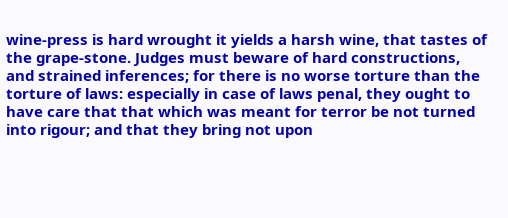wine-press is hard wrought it yields a harsh wine, that tastes of the grape-stone. Judges must beware of hard constructions, and strained inferences; for there is no worse torture than the torture of laws: especially in case of laws penal, they ought to have care that that which was meant for terror be not turned into rigour; and that they bring not upon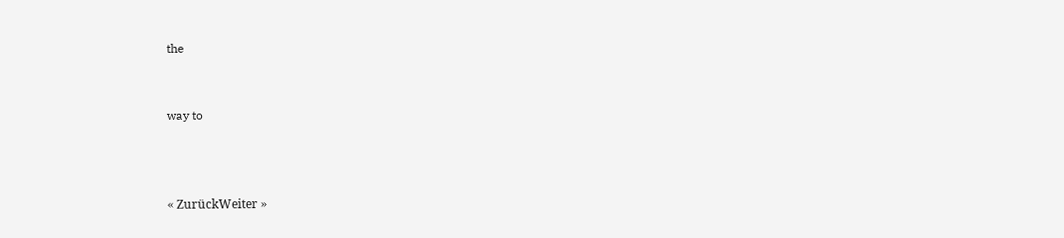the


way to



« ZurückWeiter »